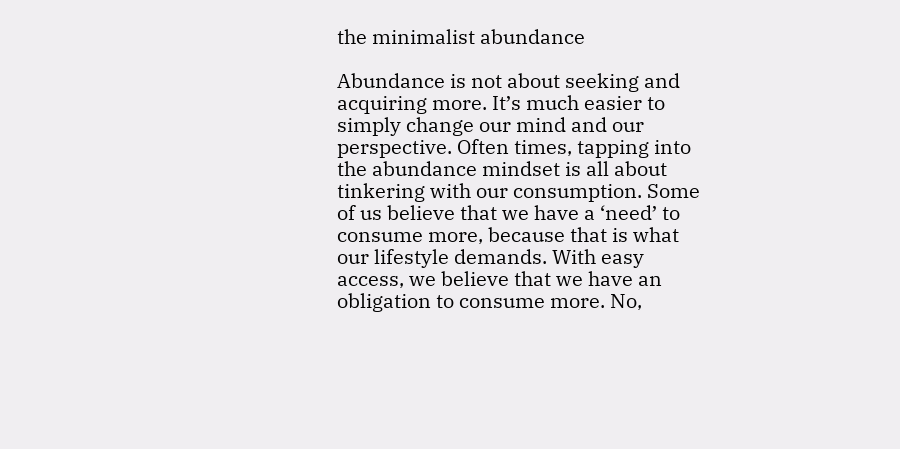the minimalist abundance

Abundance is not about seeking and acquiring more. It’s much easier to simply change our mind and our perspective. Often times, tapping into the abundance mindset is all about tinkering with our consumption. Some of us believe that we have a ‘need’ to consume more, because that is what our lifestyle demands. With easy access, we believe that we have an obligation to consume more. No,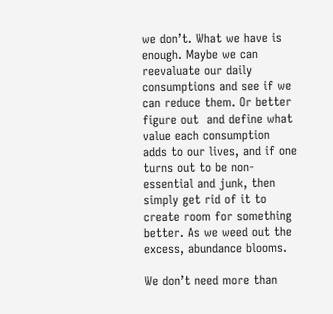we don’t. What we have is enough. Maybe we can reevaluate our daily consumptions and see if we can reduce them. Or better figure out  and define what value each consumption adds to our lives, and if one turns out to be non-essential and junk, then simply get rid of it to create room for something better. As we weed out the excess, abundance blooms.

We don’t need more than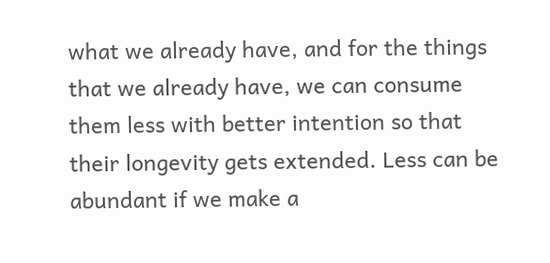what we already have, and for the things that we already have, we can consume them less with better intention so that their longevity gets extended. Less can be abundant if we make a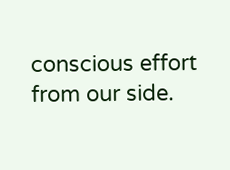conscious effort from our side.